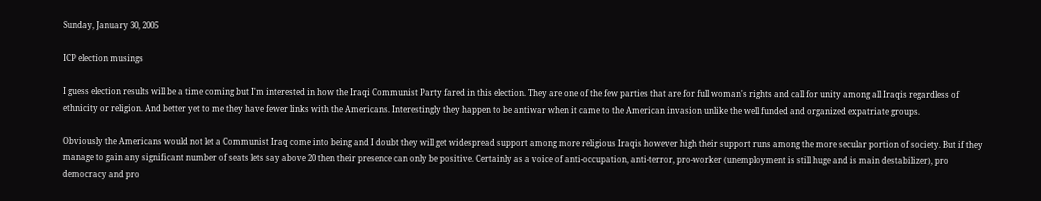Sunday, January 30, 2005

ICP election musings

I guess election results will be a time coming but I'm interested in how the Iraqi Communist Party fared in this election. They are one of the few parties that are for full woman's rights and call for unity among all Iraqis regardless of ethnicity or religion. And better yet to me they have fewer links with the Americans. Interestingly they happen to be antiwar when it came to the American invasion unlike the well funded and organized expatriate groups.

Obviously the Americans would not let a Communist Iraq come into being and I doubt they will get widespread support among more religious Iraqis however high their support runs among the more secular portion of society. But if they manage to gain any significant number of seats lets say above 20 then their presence can only be positive. Certainly as a voice of anti-occupation, anti-terror, pro-worker (unemployment is still huge and is main destabilizer), pro democracy and pro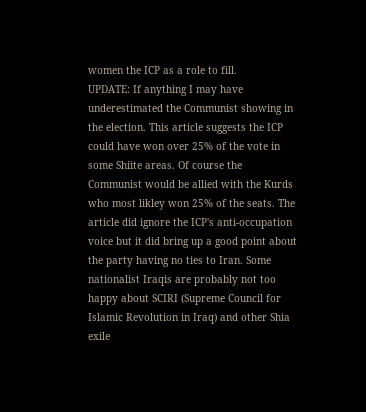women the ICP as a role to fill.
UPDATE: If anything I may have underestimated the Communist showing in the election. This article suggests the ICP could have won over 25% of the vote in some Shiite areas. Of course the Communist would be allied with the Kurds who most likley won 25% of the seats. The article did ignore the ICP's anti-occupation voice but it did bring up a good point about the party having no ties to Iran. Some nationalist Iraqis are probably not too happy about SCIRI (Supreme Council for Islamic Revolution in Iraq) and other Shia exile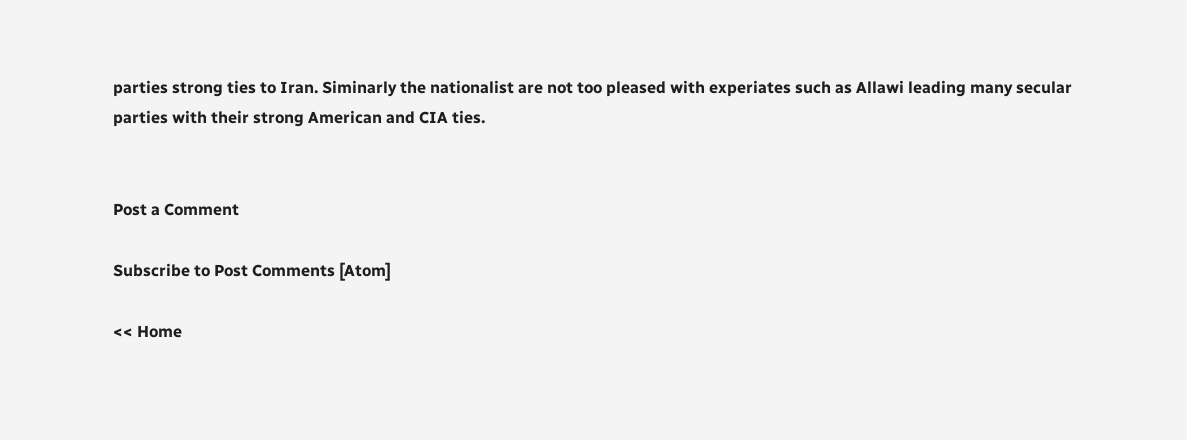parties strong ties to Iran. Siminarly the nationalist are not too pleased with experiates such as Allawi leading many secular parties with their strong American and CIA ties.


Post a Comment

Subscribe to Post Comments [Atom]

<< Home